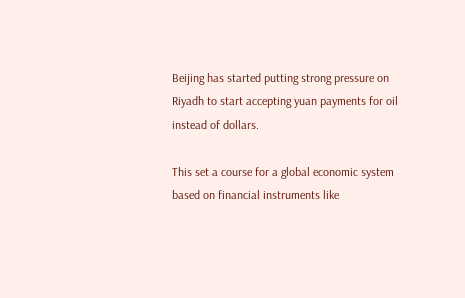Beijing has started putting strong pressure on Riyadh to start accepting yuan payments for oil instead of dollars.

This set a course for a global economic system based on financial instruments like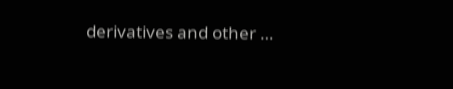derivatives and other …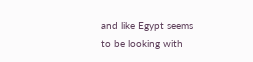and like Egypt seems to be looking with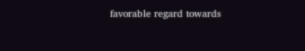favorable regard towards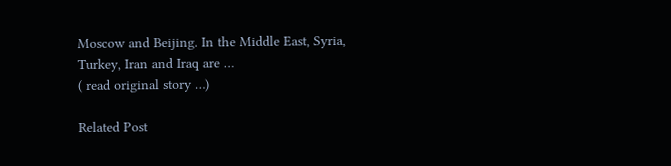Moscow and Beijing. In the Middle East, Syria, Turkey, Iran and Iraq are …
( read original story …)

Related Post